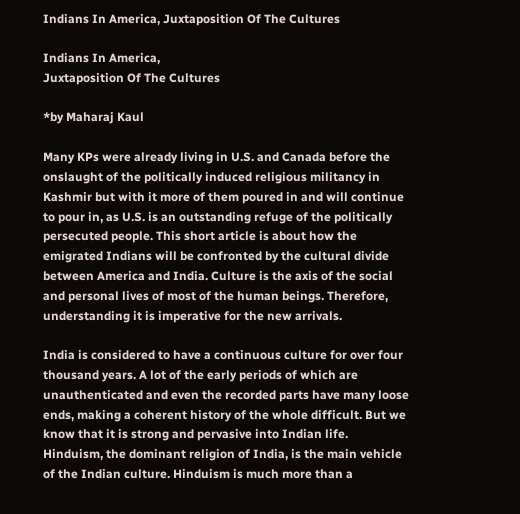Indians In America, Juxtaposition Of The Cultures

Indians In America,
Juxtaposition Of The Cultures

*by Maharaj Kaul

Many KPs were already living in U.S. and Canada before the onslaught of the politically induced religious militancy in Kashmir but with it more of them poured in and will continue to pour in, as U.S. is an outstanding refuge of the politically persecuted people. This short article is about how the emigrated Indians will be confronted by the cultural divide between America and India. Culture is the axis of the social and personal lives of most of the human beings. Therefore, understanding it is imperative for the new arrivals.

India is considered to have a continuous culture for over four thousand years. A lot of the early periods of which are unauthenticated and even the recorded parts have many loose ends, making a coherent history of the whole difficult. But we know that it is strong and pervasive into Indian life. Hinduism, the dominant religion of India, is the main vehicle of the Indian culture. Hinduism is much more than a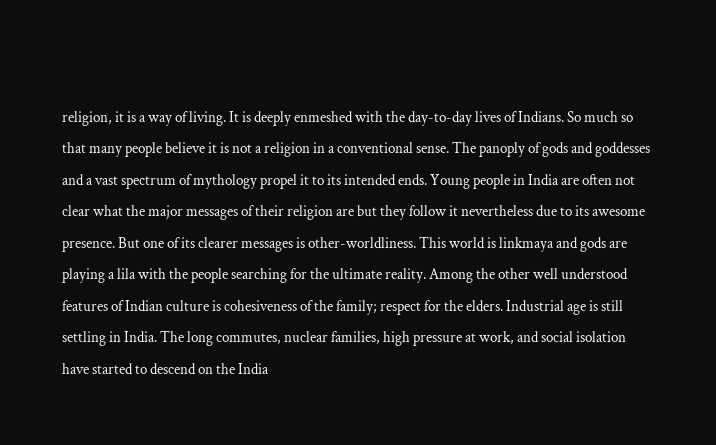religion, it is a way of living. It is deeply enmeshed with the day-to-day lives of Indians. So much so that many people believe it is not a religion in a conventional sense. The panoply of gods and goddesses and a vast spectrum of mythology propel it to its intended ends. Young people in India are often not clear what the major messages of their religion are but they follow it nevertheless due to its awesome presence. But one of its clearer messages is other-worldliness. This world is linkmaya and gods are playing a lila with the people searching for the ultimate reality. Among the other well understood features of Indian culture is cohesiveness of the family; respect for the elders. Industrial age is still settling in India. The long commutes, nuclear families, high pressure at work, and social isolation have started to descend on the India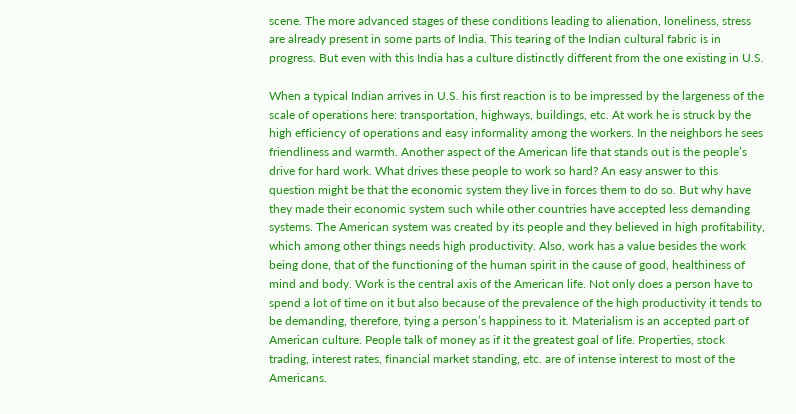scene. The more advanced stages of these conditions leading to alienation, loneliness, stress are already present in some parts of India. This tearing of the Indian cultural fabric is in progress. But even with this India has a culture distinctly different from the one existing in U.S.

When a typical Indian arrives in U.S. his first reaction is to be impressed by the largeness of the scale of operations here: transportation, highways, buildings, etc. At work he is struck by the high efficiency of operations and easy informality among the workers. In the neighbors he sees friendliness and warmth. Another aspect of the American life that stands out is the people’s drive for hard work. What drives these people to work so hard? An easy answer to this question might be that the economic system they live in forces them to do so. But why have they made their economic system such while other countries have accepted less demanding systems. The American system was created by its people and they believed in high profitability, which among other things needs high productivity. Also, work has a value besides the work being done, that of the functioning of the human spirit in the cause of good, healthiness of mind and body. Work is the central axis of the American life. Not only does a person have to spend a lot of time on it but also because of the prevalence of the high productivity it tends to be demanding, therefore, tying a person’s happiness to it. Materialism is an accepted part of American culture. People talk of money as if it the greatest goal of life. Properties, stock trading, interest rates, financial market standing, etc. are of intense interest to most of the Americans.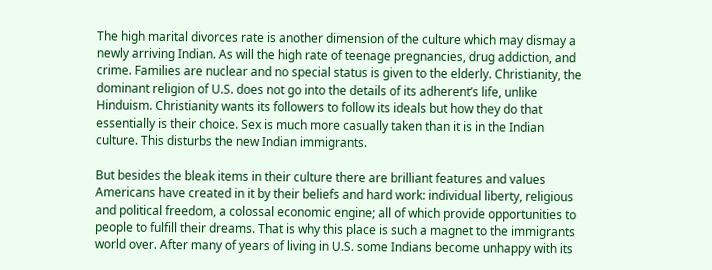The high marital divorces rate is another dimension of the culture which may dismay a newly arriving Indian. As will the high rate of teenage pregnancies, drug addiction, and crime. Families are nuclear and no special status is given to the elderly. Christianity, the dominant religion of U.S. does not go into the details of its adherent’s life, unlike Hinduism. Christianity wants its followers to follow its ideals but how they do that essentially is their choice. Sex is much more casually taken than it is in the Indian culture. This disturbs the new Indian immigrants.

But besides the bleak items in their culture there are brilliant features and values Americans have created in it by their beliefs and hard work: individual liberty, religious and political freedom, a colossal economic engine; all of which provide opportunities to people to fulfill their dreams. That is why this place is such a magnet to the immigrants world over. After many of years of living in U.S. some Indians become unhappy with its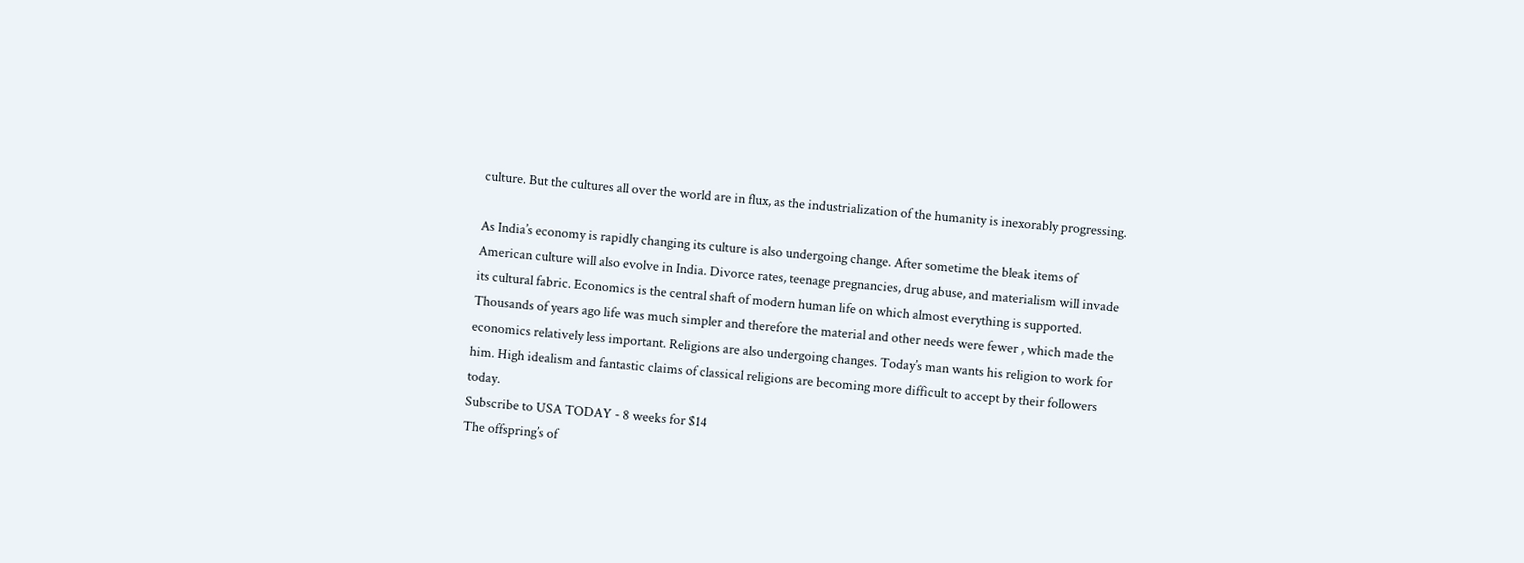culture. But the cultures all over the world are in flux, as the industrialization of the humanity is inexorably progressing.

As India’s economy is rapidly changing its culture is also undergoing change. After sometime the bleak items of American culture will also evolve in India. Divorce rates, teenage pregnancies, drug abuse, and materialism will invade its cultural fabric. Economics is the central shaft of modern human life on which almost everything is supported. Thousands of years ago life was much simpler and therefore the material and other needs were fewer , which made the economics relatively less important. Religions are also undergoing changes. Today’s man wants his religion to work for him. High idealism and fantastic claims of classical religions are becoming more difficult to accept by their followers today.
Subscribe to USA TODAY - 8 weeks for $14
The offspring’s of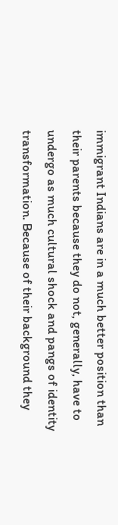immigrant Indians are in a much better position than their parents because they do not, generally, have to undergo as much cultural shock and pangs of identity transformation. Because of their background they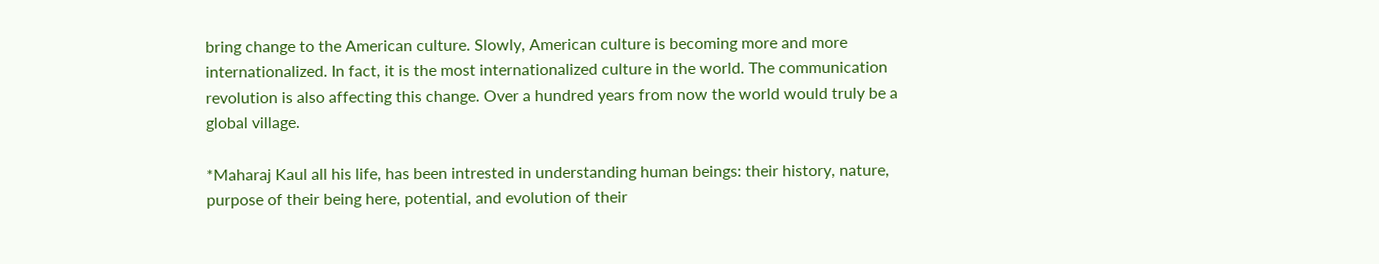bring change to the American culture. Slowly, American culture is becoming more and more internationalized. In fact, it is the most internationalized culture in the world. The communication revolution is also affecting this change. Over a hundred years from now the world would truly be a global village.

*Maharaj Kaul all his life, has been intrested in understanding human beings: their history, nature, purpose of their being here, potential, and evolution of their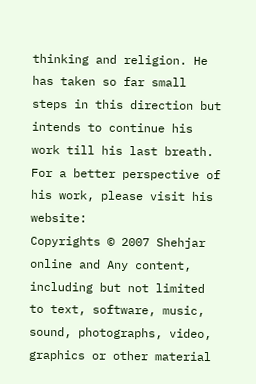thinking and religion. He has taken so far small steps in this direction but intends to continue his work till his last breath.
For a better perspective of his work, please visit his website:
Copyrights © 2007 Shehjar online and Any content, including but not limited to text, software, music, sound, photographs, video, graphics or other material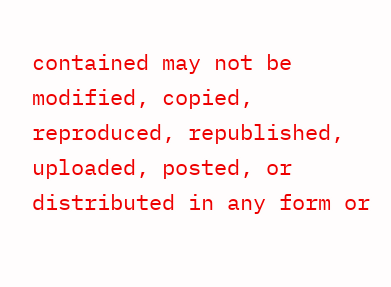contained may not be modified, copied, reproduced, republished, uploaded, posted, or distributed in any form or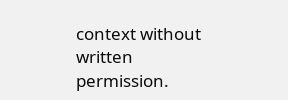context without written permission.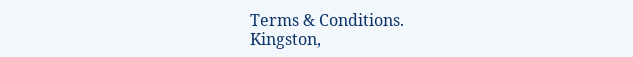Terms & Conditions.
Kingston,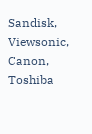Sandisk, Viewsonic, Canon, Toshiba